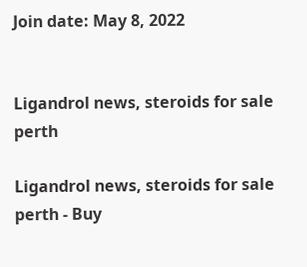Join date: May 8, 2022


Ligandrol news, steroids for sale perth

Ligandrol news, steroids for sale perth - Buy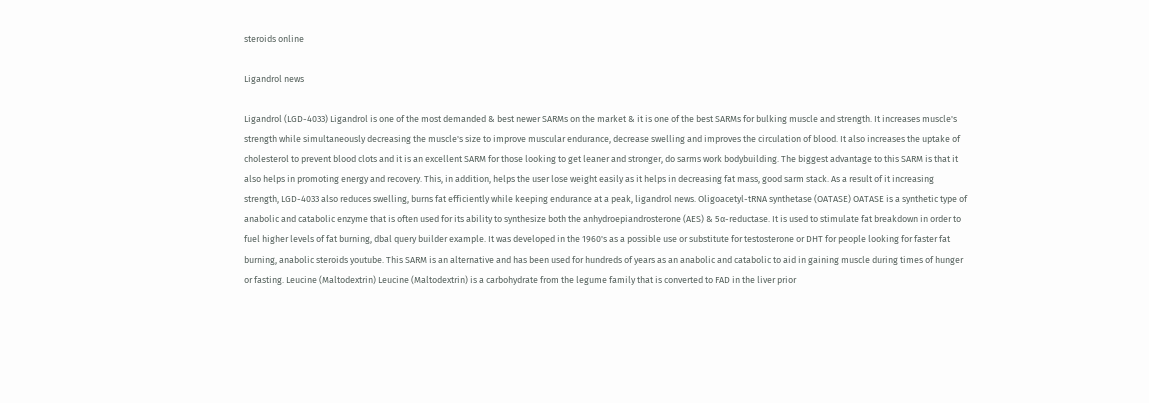steroids online

Ligandrol news

Ligandrol (LGD-4033) Ligandrol is one of the most demanded & best newer SARMs on the market & it is one of the best SARMs for bulking muscle and strength. It increases muscle's strength while simultaneously decreasing the muscle's size to improve muscular endurance, decrease swelling and improves the circulation of blood. It also increases the uptake of cholesterol to prevent blood clots and it is an excellent SARM for those looking to get leaner and stronger, do sarms work bodybuilding. The biggest advantage to this SARM is that it also helps in promoting energy and recovery. This, in addition, helps the user lose weight easily as it helps in decreasing fat mass, good sarm stack. As a result of it increasing strength, LGD-4033 also reduces swelling, burns fat efficiently while keeping endurance at a peak, ligandrol news. Oligoacetyl-tRNA synthetase (OATASE) OATASE is a synthetic type of anabolic and catabolic enzyme that is often used for its ability to synthesize both the anhydroepiandrosterone (AES) & 5α-reductase. It is used to stimulate fat breakdown in order to fuel higher levels of fat burning, dbal query builder example. It was developed in the 1960's as a possible use or substitute for testosterone or DHT for people looking for faster fat burning, anabolic steroids youtube. This SARM is an alternative and has been used for hundreds of years as an anabolic and catabolic to aid in gaining muscle during times of hunger or fasting. Leucine (Maltodextrin) Leucine (Maltodextrin) is a carbohydrate from the legume family that is converted to FAD in the liver prior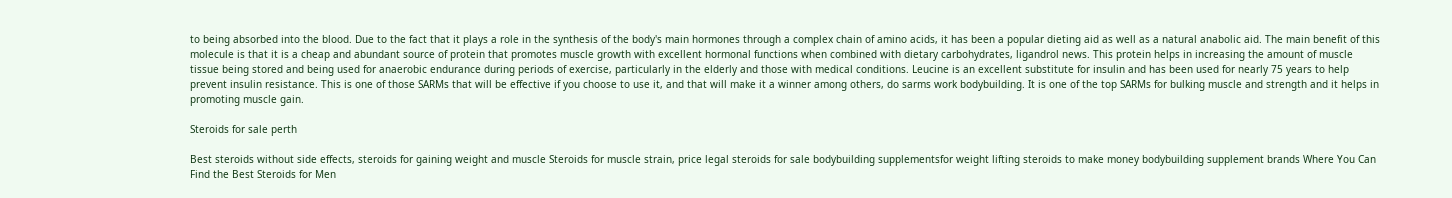to being absorbed into the blood. Due to the fact that it plays a role in the synthesis of the body's main hormones through a complex chain of amino acids, it has been a popular dieting aid as well as a natural anabolic aid. The main benefit of this molecule is that it is a cheap and abundant source of protein that promotes muscle growth with excellent hormonal functions when combined with dietary carbohydrates, ligandrol news. This protein helps in increasing the amount of muscle tissue being stored and being used for anaerobic endurance during periods of exercise, particularly in the elderly and those with medical conditions. Leucine is an excellent substitute for insulin and has been used for nearly 75 years to help prevent insulin resistance. This is one of those SARMs that will be effective if you choose to use it, and that will make it a winner among others, do sarms work bodybuilding. It is one of the top SARMs for bulking muscle and strength and it helps in promoting muscle gain.

Steroids for sale perth

Best steroids without side effects, steroids for gaining weight and muscle Steroids for muscle strain, price legal steroids for sale bodybuilding supplementsfor weight lifting steroids to make money bodybuilding supplement brands Where You Can Find the Best Steroids for Men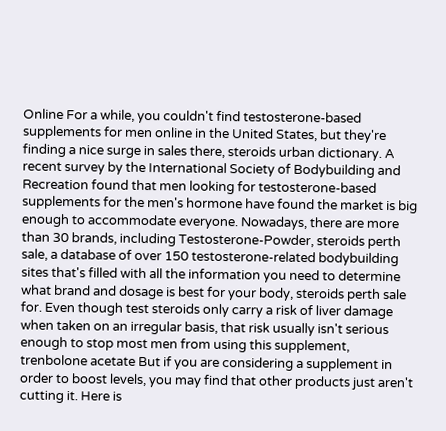Online For a while, you couldn't find testosterone-based supplements for men online in the United States, but they're finding a nice surge in sales there, steroids urban dictionary. A recent survey by the International Society of Bodybuilding and Recreation found that men looking for testosterone-based supplements for the men's hormone have found the market is big enough to accommodate everyone. Nowadays, there are more than 30 brands, including Testosterone-Powder, steroids perth sale, a database of over 150 testosterone-related bodybuilding sites that's filled with all the information you need to determine what brand and dosage is best for your body, steroids perth sale for. Even though test steroids only carry a risk of liver damage when taken on an irregular basis, that risk usually isn't serious enough to stop most men from using this supplement, trenbolone acetate But if you are considering a supplement in order to boost levels, you may find that other products just aren't cutting it. Here is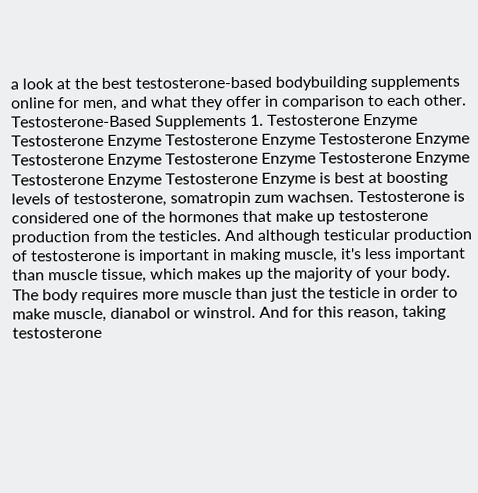a look at the best testosterone-based bodybuilding supplements online for men, and what they offer in comparison to each other. Testosterone-Based Supplements 1. Testosterone Enzyme Testosterone Enzyme Testosterone Enzyme Testosterone Enzyme Testosterone Enzyme Testosterone Enzyme Testosterone Enzyme Testosterone Enzyme Testosterone Enzyme is best at boosting levels of testosterone, somatropin zum wachsen. Testosterone is considered one of the hormones that make up testosterone production from the testicles. And although testicular production of testosterone is important in making muscle, it's less important than muscle tissue, which makes up the majority of your body. The body requires more muscle than just the testicle in order to make muscle, dianabol or winstrol. And for this reason, taking testosterone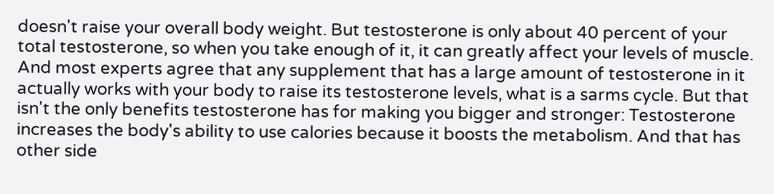doesn't raise your overall body weight. But testosterone is only about 40 percent of your total testosterone, so when you take enough of it, it can greatly affect your levels of muscle. And most experts agree that any supplement that has a large amount of testosterone in it actually works with your body to raise its testosterone levels, what is a sarms cycle. But that isn't the only benefits testosterone has for making you bigger and stronger: Testosterone increases the body's ability to use calories because it boosts the metabolism. And that has other side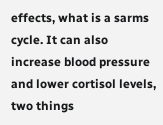effects, what is a sarms cycle. It can also increase blood pressure and lower cortisol levels, two things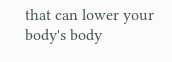that can lower your body's body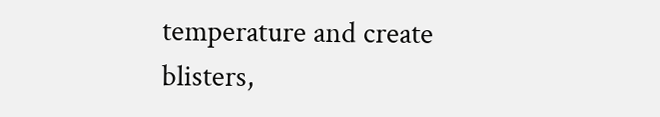temperature and create blisters,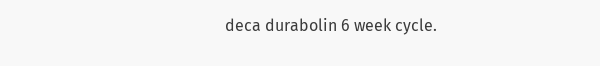deca durabolin 6 week cycle.